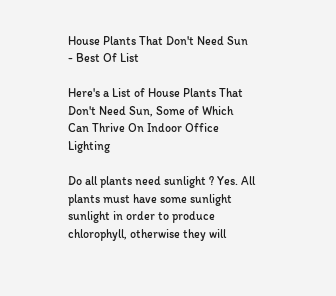House Plants That Don't Need Sun - Best Of List

Here's a List of House Plants That Don't Need Sun, Some of Which Can Thrive On Indoor Office Lighting

Do all plants need sunlight ? Yes. All plants must have some sunlight sunlight in order to produce chlorophyll, otherwise they will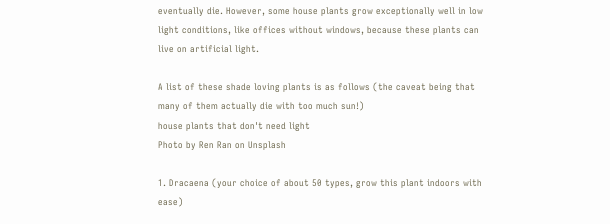eventually die. However, some house plants grow exceptionally well in low light conditions, like offices without windows, because these plants can live on artificial light.

A list of these shade loving plants is as follows (the caveat being that many of them actually die with too much sun!)
house plants that don't need light
Photo by Ren Ran on Unsplash

1. Dracaena (your choice of about 50 types, grow this plant indoors with ease)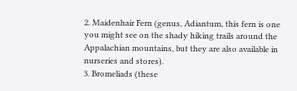2. Maidenhair Fern (genus, Adiantum, this fern is one you might see on the shady hiking trails around the Appalachian mountains, but they are also available in nurseries and stores).
3. Bromeliads (these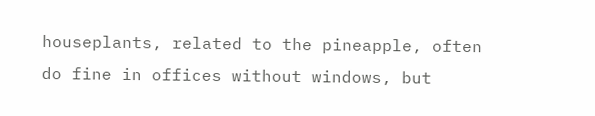houseplants, related to the pineapple, often do fine in offices without windows, but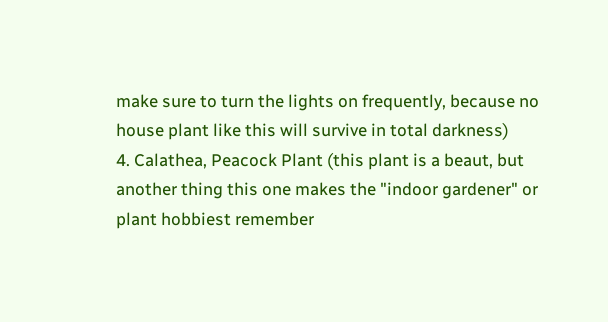make sure to turn the lights on frequently, because no house plant like this will survive in total darkness)
4. Calathea, Peacock Plant (this plant is a beaut, but another thing this one makes the "indoor gardener" or plant hobbiest remember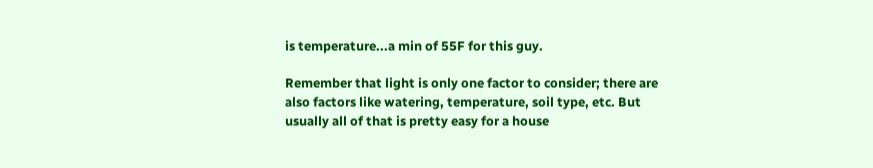is temperature...a min of 55F for this guy.

Remember that light is only one factor to consider; there are also factors like watering, temperature, soil type, etc. But usually all of that is pretty easy for a house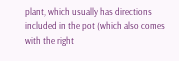plant, which usually has directions included in the pot (which also comes with the right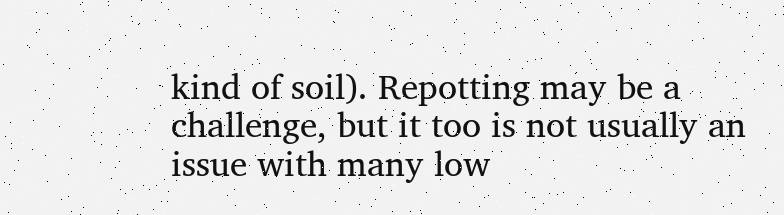kind of soil). Repotting may be a challenge, but it too is not usually an issue with many low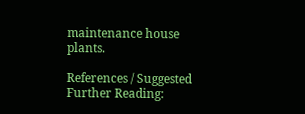maintenance house plants.

References / Suggested Further Reading: